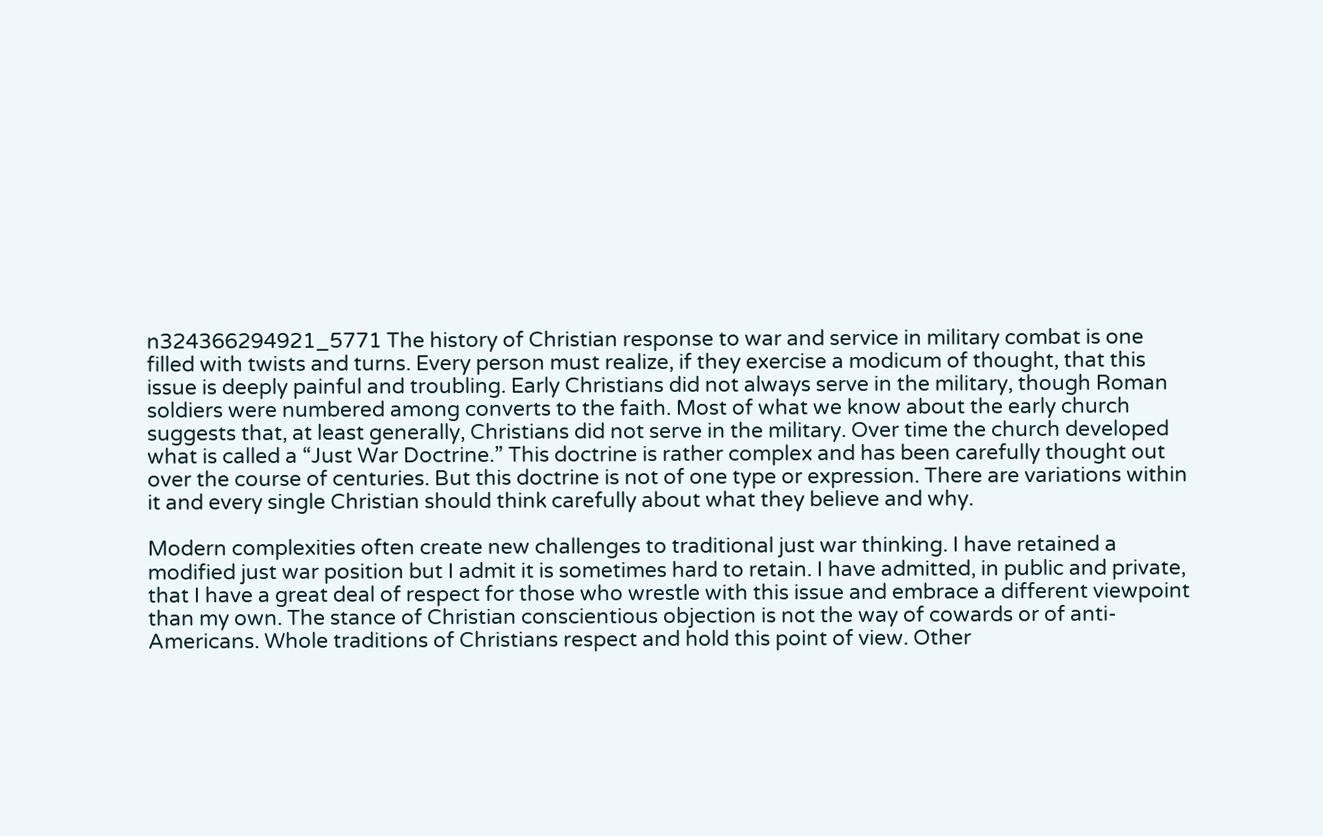n324366294921_5771 The history of Christian response to war and service in military combat is one filled with twists and turns. Every person must realize, if they exercise a modicum of thought, that this issue is deeply painful and troubling. Early Christians did not always serve in the military, though Roman soldiers were numbered among converts to the faith. Most of what we know about the early church suggests that, at least generally, Christians did not serve in the military. Over time the church developed what is called a “Just War Doctrine.” This doctrine is rather complex and has been carefully thought out over the course of centuries. But this doctrine is not of one type or expression. There are variations within it and every single Christian should think carefully about what they believe and why.

Modern complexities often create new challenges to traditional just war thinking. I have retained a modified just war position but I admit it is sometimes hard to retain. I have admitted, in public and private, that I have a great deal of respect for those who wrestle with this issue and embrace a different viewpoint than my own. The stance of Christian conscientious objection is not the way of cowards or of anti-Americans. Whole traditions of Christians respect and hold this point of view. Other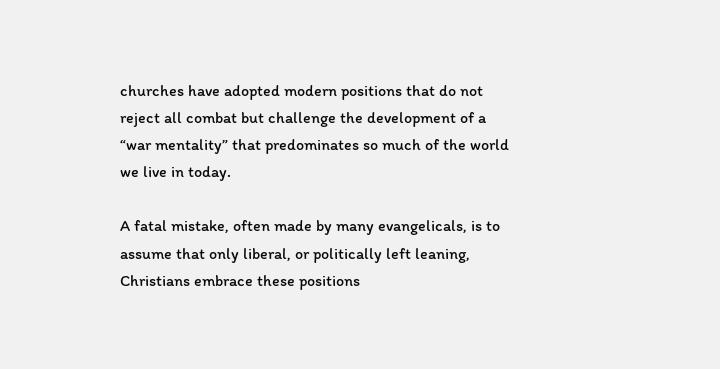churches have adopted modern positions that do not reject all combat but challenge the development of a  “war mentality” that predominates so much of the world we live in today.

A fatal mistake, often made by many evangelicals, is to assume that only liberal, or politically left leaning, Christians embrace these positions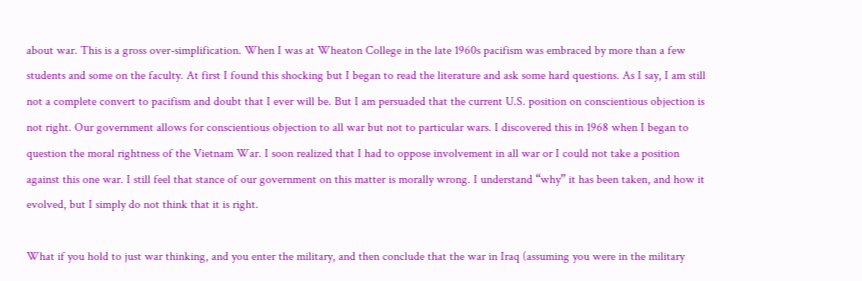about war. This is a gross over-simplification. When I was at Wheaton College in the late 1960s pacifism was embraced by more than a few students and some on the faculty. At first I found this shocking but I began to read the literature and ask some hard questions. As I say, I am still not a complete convert to pacifism and doubt that I ever will be. But I am persuaded that the current U.S. position on conscientious objection is not right. Our government allows for conscientious objection to all war but not to particular wars. I discovered this in 1968 when I began to question the moral rightness of the Vietnam War. I soon realized that I had to oppose involvement in all war or I could not take a position against this one war. I still feel that stance of our government on this matter is morally wrong. I understand “why” it has been taken, and how it evolved, but I simply do not think that it is right.

What if you hold to just war thinking, and you enter the military, and then conclude that the war in Iraq (assuming you were in the military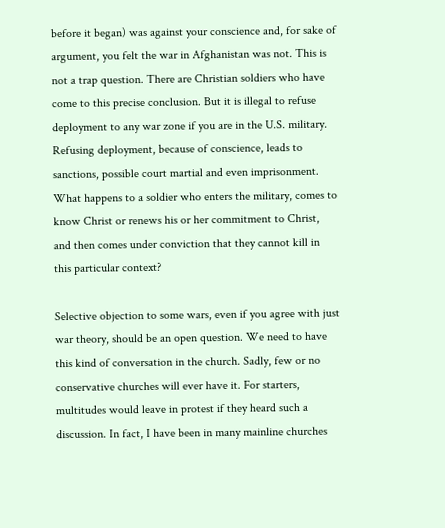before it began) was against your conscience and, for sake of argument, you felt the war in Afghanistan was not. This is not a trap question. There are Christian soldiers who have come to this precise conclusion. But it is illegal to refuse deployment to any war zone if you are in the U.S. military. Refusing deployment, because of conscience, leads to sanctions, possible court martial and even imprisonment. What happens to a soldier who enters the military, comes to know Christ or renews his or her commitment to Christ, and then comes under conviction that they cannot kill in this particular context?

Selective objection to some wars, even if you agree with just war theory, should be an open question. We need to have this kind of conversation in the church. Sadly, few or no conservative churches will ever have it. For starters, multitudes would leave in protest if they heard such a discussion. In fact, I have been in many mainline churches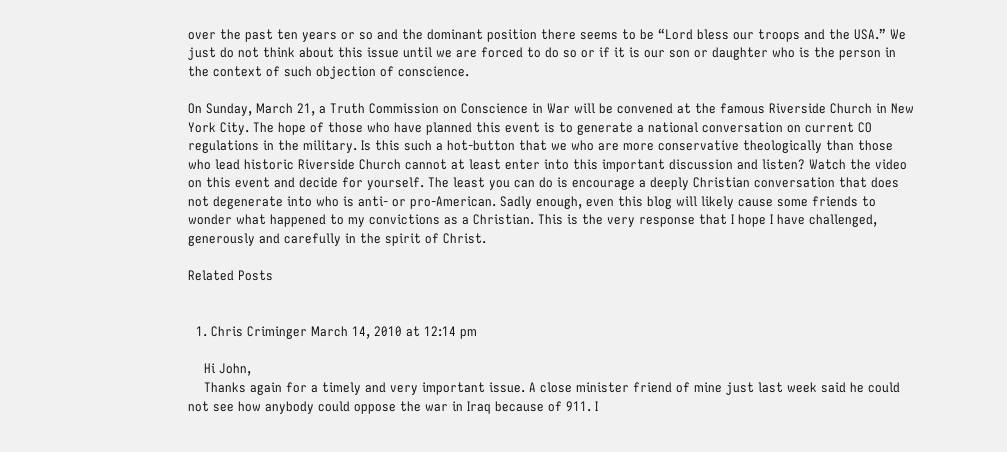over the past ten years or so and the dominant position there seems to be “Lord bless our troops and the USA.” We just do not think about this issue until we are forced to do so or if it is our son or daughter who is the person in the context of such objection of conscience.

On Sunday, March 21, a Truth Commission on Conscience in War will be convened at the famous Riverside Church in New York City. The hope of those who have planned this event is to generate a national conversation on current CO regulations in the military. Is this such a hot-button that we who are more conservative theologically than those who lead historic Riverside Church cannot at least enter into this important discussion and listen? Watch the video on this event and decide for yourself. The least you can do is encourage a deeply Christian conversation that does not degenerate into who is anti- or pro-American. Sadly enough, even this blog will likely cause some friends to wonder what happened to my convictions as a Christian. This is the very response that I hope I have challenged, generously and carefully in the spirit of Christ.

Related Posts


  1. Chris Criminger March 14, 2010 at 12:14 pm

    Hi John,
    Thanks again for a timely and very important issue. A close minister friend of mine just last week said he could not see how anybody could oppose the war in Iraq because of 911. I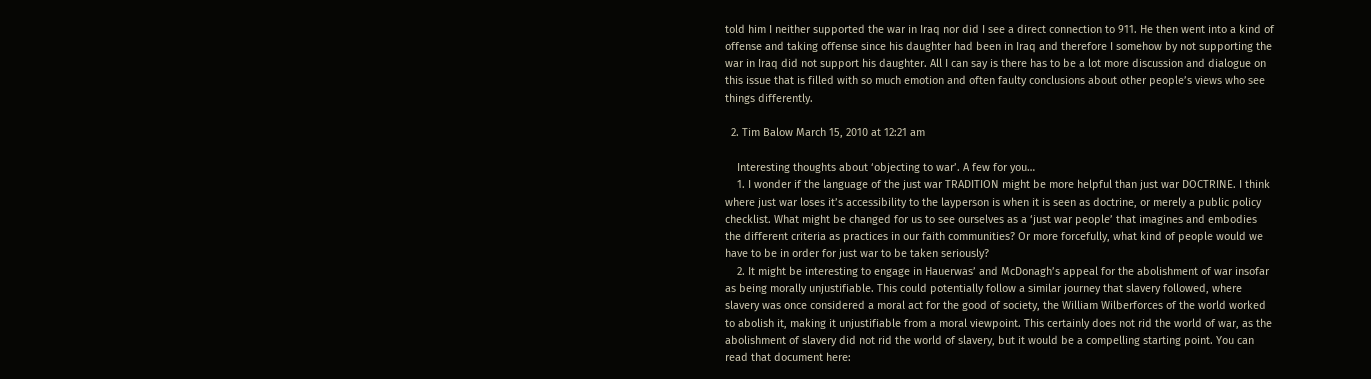told him I neither supported the war in Iraq nor did I see a direct connection to 911. He then went into a kind of offense and taking offense since his daughter had been in Iraq and therefore I somehow by not supporting the war in Iraq did not support his daughter. All I can say is there has to be a lot more discussion and dialogue on this issue that is filled with so much emotion and often faulty conclusions about other people’s views who see things differently.

  2. Tim Balow March 15, 2010 at 12:21 am

    Interesting thoughts about ‘objecting to war’. A few for you…
    1. I wonder if the language of the just war TRADITION might be more helpful than just war DOCTRINE. I think where just war loses it’s accessibility to the layperson is when it is seen as doctrine, or merely a public policy checklist. What might be changed for us to see ourselves as a ‘just war people’ that imagines and embodies the different criteria as practices in our faith communities? Or more forcefully, what kind of people would we have to be in order for just war to be taken seriously?
    2. It might be interesting to engage in Hauerwas’ and McDonagh’s appeal for the abolishment of war insofar as being morally unjustifiable. This could potentially follow a similar journey that slavery followed, where slavery was once considered a moral act for the good of society, the William Wilberforces of the world worked to abolish it, making it unjustifiable from a moral viewpoint. This certainly does not rid the world of war, as the abolishment of slavery did not rid the world of slavery, but it would be a compelling starting point. You can read that document here: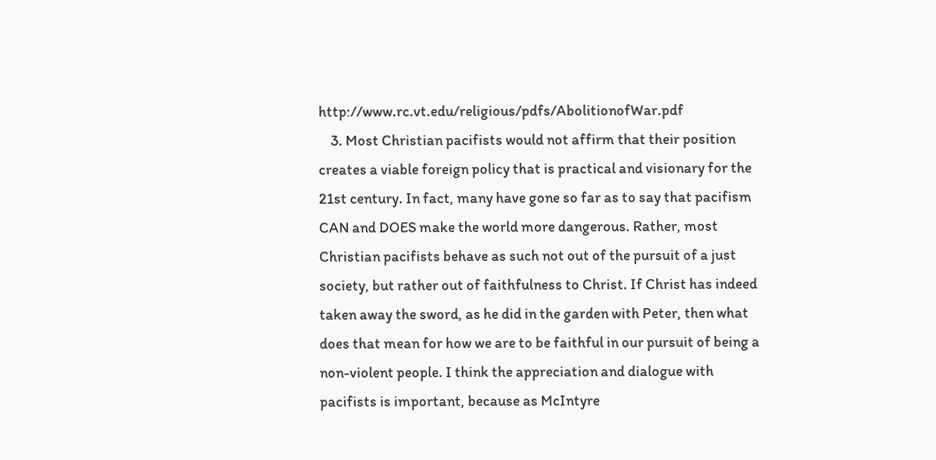http://www.rc.vt.edu/religious/pdfs/AbolitionofWar.pdf
    3. Most Christian pacifists would not affirm that their position creates a viable foreign policy that is practical and visionary for the 21st century. In fact, many have gone so far as to say that pacifism CAN and DOES make the world more dangerous. Rather, most Christian pacifists behave as such not out of the pursuit of a just society, but rather out of faithfulness to Christ. If Christ has indeed taken away the sword, as he did in the garden with Peter, then what does that mean for how we are to be faithful in our pursuit of being a non-violent people. I think the appreciation and dialogue with pacifists is important, because as McIntyre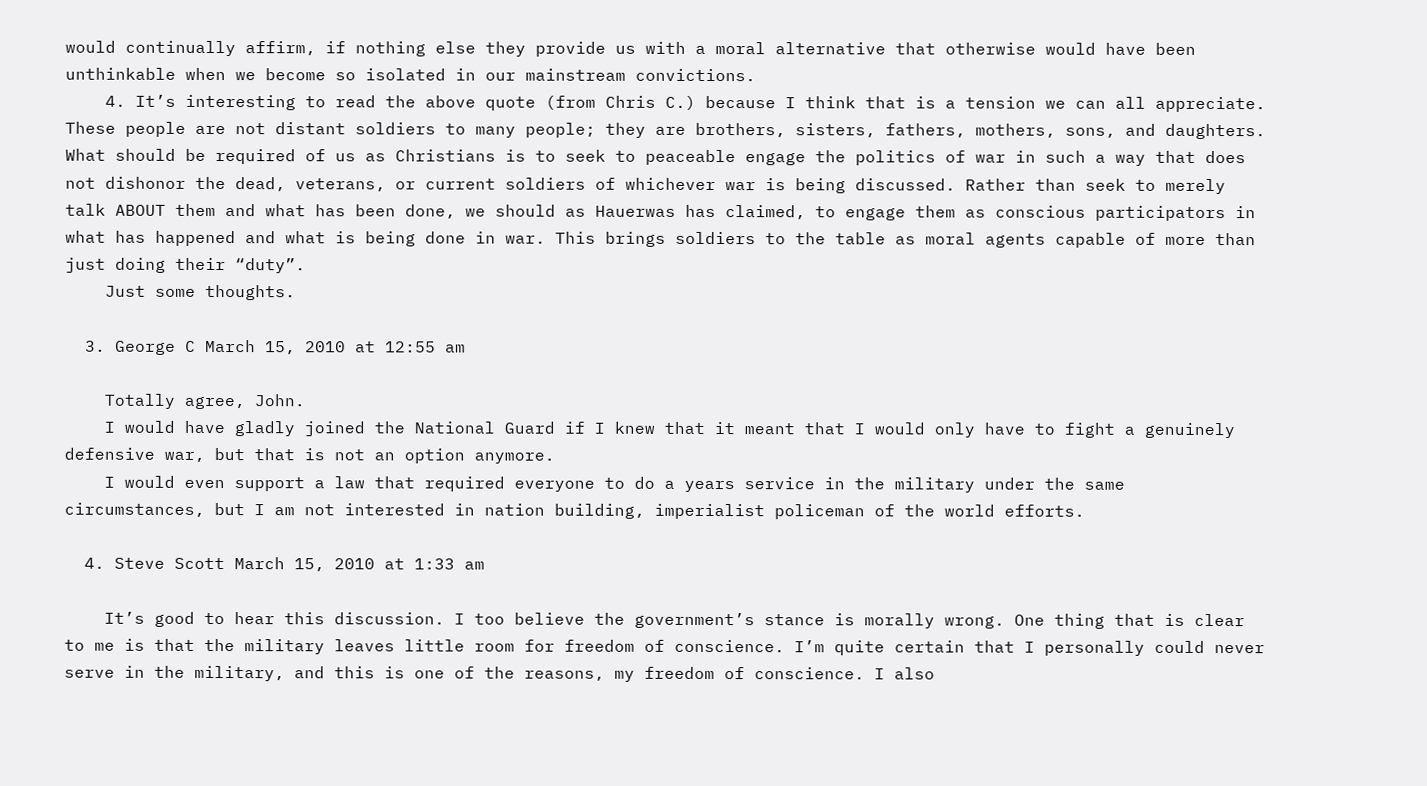would continually affirm, if nothing else they provide us with a moral alternative that otherwise would have been unthinkable when we become so isolated in our mainstream convictions.
    4. It’s interesting to read the above quote (from Chris C.) because I think that is a tension we can all appreciate. These people are not distant soldiers to many people; they are brothers, sisters, fathers, mothers, sons, and daughters. What should be required of us as Christians is to seek to peaceable engage the politics of war in such a way that does not dishonor the dead, veterans, or current soldiers of whichever war is being discussed. Rather than seek to merely talk ABOUT them and what has been done, we should as Hauerwas has claimed, to engage them as conscious participators in what has happened and what is being done in war. This brings soldiers to the table as moral agents capable of more than just doing their “duty”.
    Just some thoughts.

  3. George C March 15, 2010 at 12:55 am

    Totally agree, John.
    I would have gladly joined the National Guard if I knew that it meant that I would only have to fight a genuinely defensive war, but that is not an option anymore.
    I would even support a law that required everyone to do a years service in the military under the same circumstances, but I am not interested in nation building, imperialist policeman of the world efforts.

  4. Steve Scott March 15, 2010 at 1:33 am

    It’s good to hear this discussion. I too believe the government’s stance is morally wrong. One thing that is clear to me is that the military leaves little room for freedom of conscience. I’m quite certain that I personally could never serve in the military, and this is one of the reasons, my freedom of conscience. I also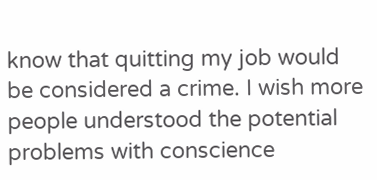know that quitting my job would be considered a crime. I wish more people understood the potential problems with conscience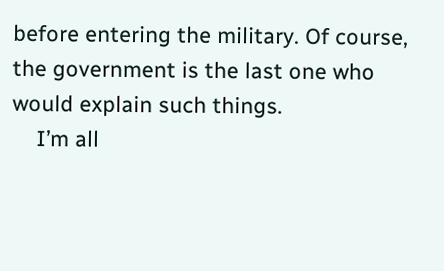before entering the military. Of course, the government is the last one who would explain such things.
    I’m all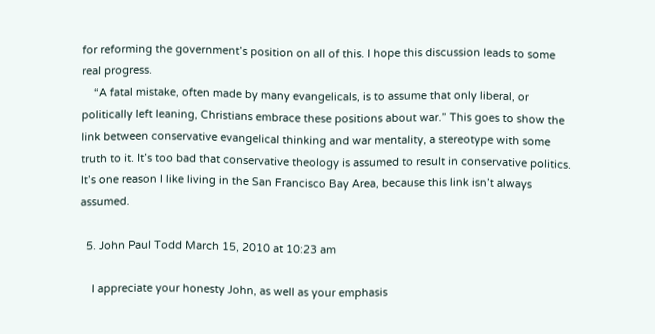for reforming the government’s position on all of this. I hope this discussion leads to some real progress.
    “A fatal mistake, often made by many evangelicals, is to assume that only liberal, or politically left leaning, Christians embrace these positions about war.” This goes to show the link between conservative evangelical thinking and war mentality, a stereotype with some truth to it. It’s too bad that conservative theology is assumed to result in conservative politics. It’s one reason I like living in the San Francisco Bay Area, because this link isn’t always assumed.

  5. John Paul Todd March 15, 2010 at 10:23 am

    I appreciate your honesty John, as well as your emphasis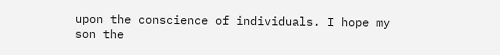upon the conscience of individuals. I hope my son the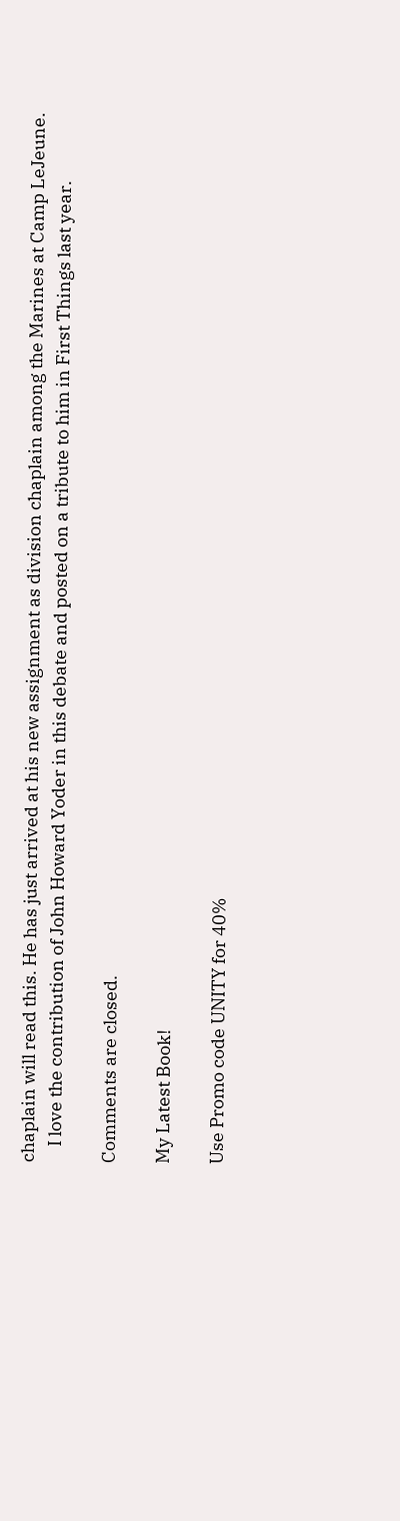chaplain will read this. He has just arrived at his new assignment as division chaplain among the Marines at Camp LeJeune.
    I love the contribution of John Howard Yoder in this debate and posted on a tribute to him in First Things last year.

Comments are closed.

My Latest Book!

Use Promo code UNITY for 40%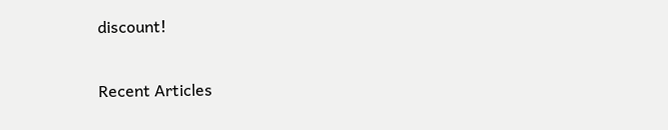discount!

Recent Articles